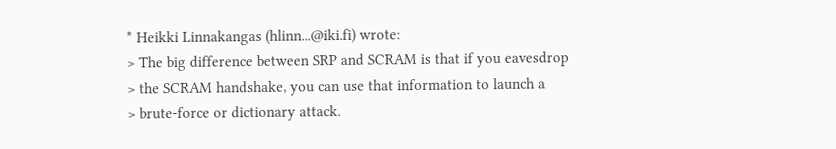* Heikki Linnakangas (hlinn...@iki.fi) wrote:
> The big difference between SRP and SCRAM is that if you eavesdrop
> the SCRAM handshake, you can use that information to launch a
> brute-force or dictionary attack.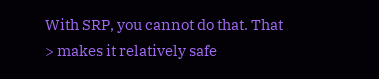With SRP, you cannot do that. That
> makes it relatively safe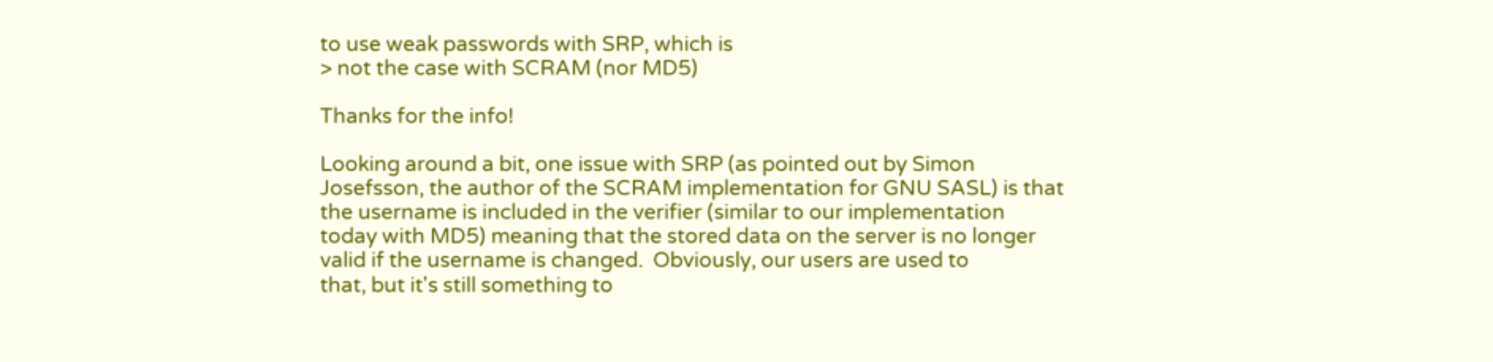to use weak passwords with SRP, which is
> not the case with SCRAM (nor MD5)

Thanks for the info!

Looking around a bit, one issue with SRP (as pointed out by Simon
Josefsson, the author of the SCRAM implementation for GNU SASL) is that
the username is included in the verifier (similar to our implementation
today with MD5) meaning that the stored data on the server is no longer
valid if the username is changed.  Obviously, our users are used to
that, but it's still something to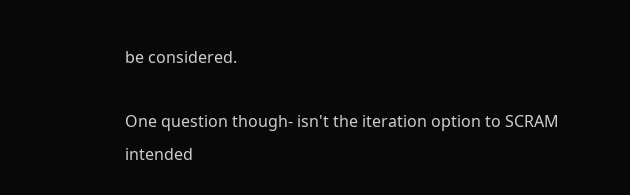be considered.

One question though- isn't the iteration option to SCRAM intended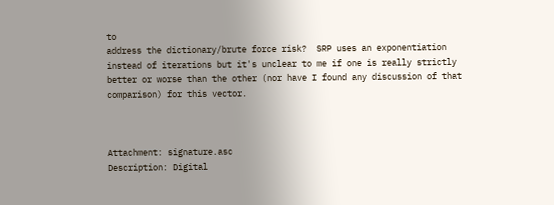to
address the dictionary/brute force risk?  SRP uses an exponentiation
instead of iterations but it's unclear to me if one is really strictly
better or worse than the other (nor have I found any discussion of that
comparison) for this vector.



Attachment: signature.asc
Description: Digital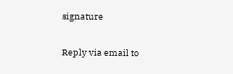signature

Reply via email to